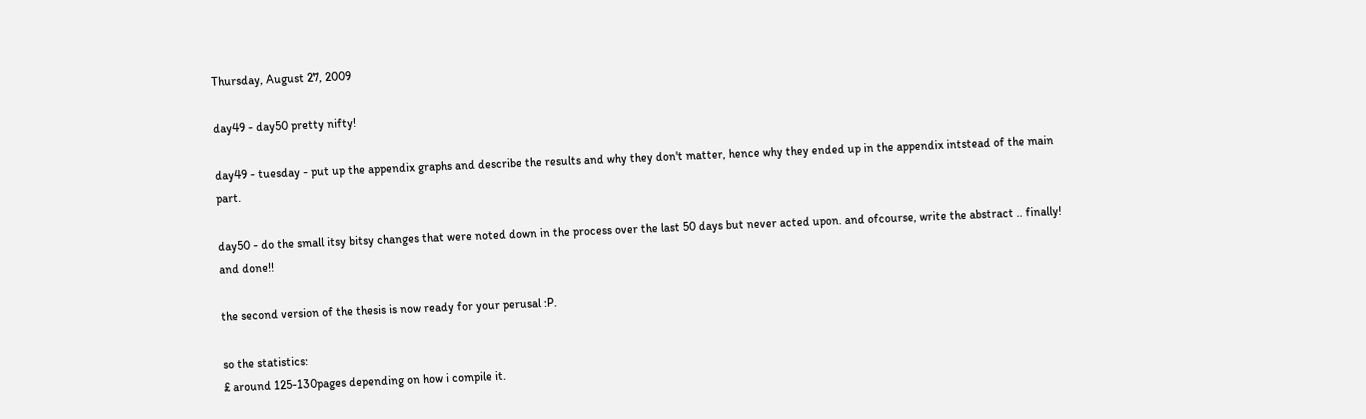Thursday, August 27, 2009

day49 - day50 pretty nifty!

day49 - tuesday - put up the appendix graphs and describe the results and why they don't matter, hence why they ended up in the appendix intstead of the main part.

day50 - do the small itsy bitsy changes that were noted down in the process over the last 50 days but never acted upon. and ofcourse, write the abstract .. finally! and done!!

the second version of the thesis is now ready for your perusal :P.

so the statistics:
£ around 125-130pages depending on how i compile it.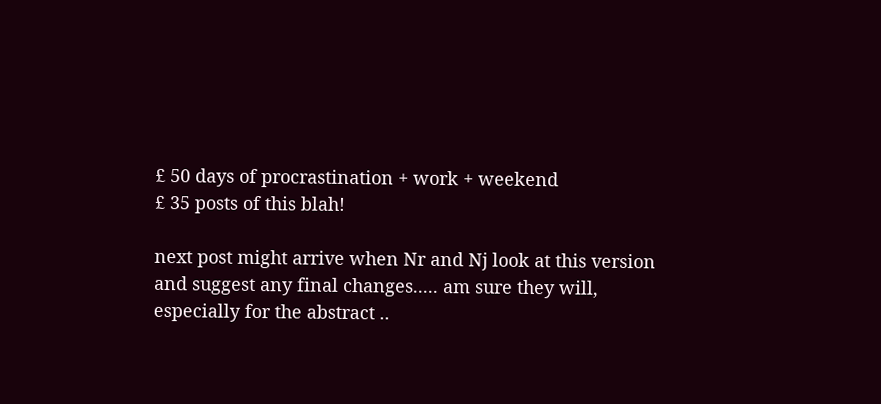£ 50 days of procrastination + work + weekend
£ 35 posts of this blah!

next post might arrive when Nr and Nj look at this version and suggest any final changes..... am sure they will, especially for the abstract ..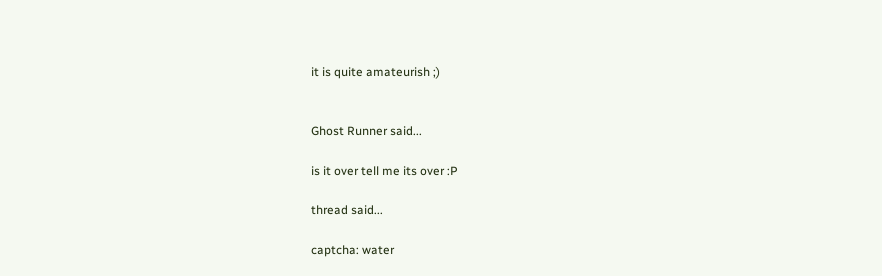it is quite amateurish ;)


Ghost Runner said...

is it over tell me its over :P

thread said...

captcha: water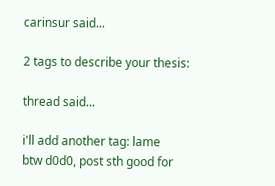carinsur said...

2 tags to describe your thesis:

thread said...

i'll add another tag: lame
btw d0d0, post sth good for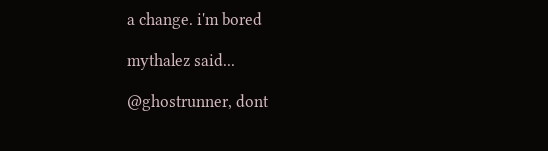a change. i'm bored

mythalez said...

@ghostrunner, dont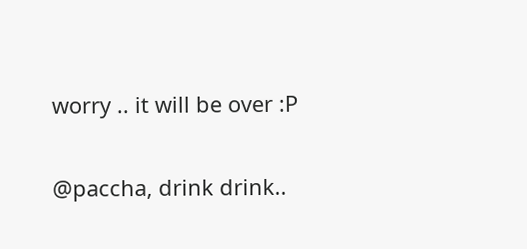worry .. it will be over :P

@paccha, drink drink..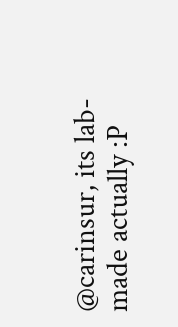@carinsur, its lab-made actually :P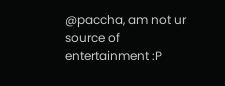@paccha, am not ur source of entertainment :P